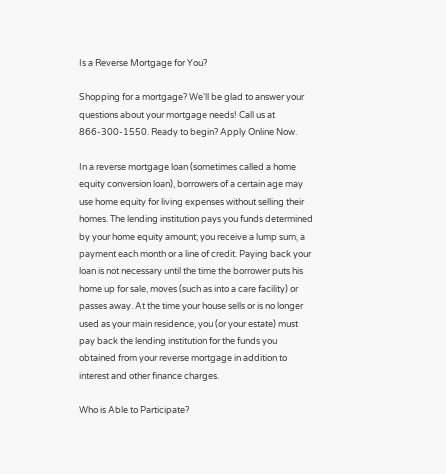Is a Reverse Mortgage for You?

Shopping for a mortgage? We'll be glad to answer your questions about your mortgage needs! Call us at 866-300-1550. Ready to begin? Apply Online Now.

In a reverse mortgage loan (sometimes called a home equity conversion loan), borrowers of a certain age may use home equity for living expenses without selling their homes. The lending institution pays you funds determined by your home equity amount; you receive a lump sum, a payment each month or a line of credit. Paying back your loan is not necessary until the time the borrower puts his home up for sale, moves (such as into a care facility) or passes away. At the time your house sells or is no longer used as your main residence, you (or your estate) must pay back the lending institution for the funds you obtained from your reverse mortgage in addition to interest and other finance charges.

Who is Able to Participate?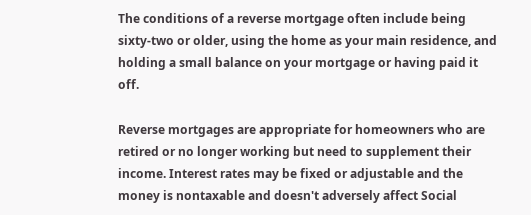The conditions of a reverse mortgage often include being sixty-two or older, using the home as your main residence, and holding a small balance on your mortgage or having paid it off.

Reverse mortgages are appropriate for homeowners who are retired or no longer working but need to supplement their income. Interest rates may be fixed or adjustable and the money is nontaxable and doesn't adversely affect Social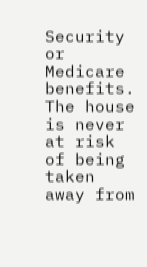Security or Medicare benefits. The house is never at risk of being taken away from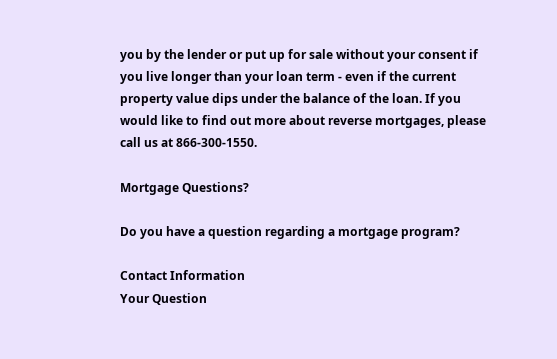you by the lender or put up for sale without your consent if you live longer than your loan term - even if the current property value dips under the balance of the loan. If you would like to find out more about reverse mortgages, please call us at 866-300-1550.

Mortgage Questions?

Do you have a question regarding a mortgage program?

Contact Information
Your Question